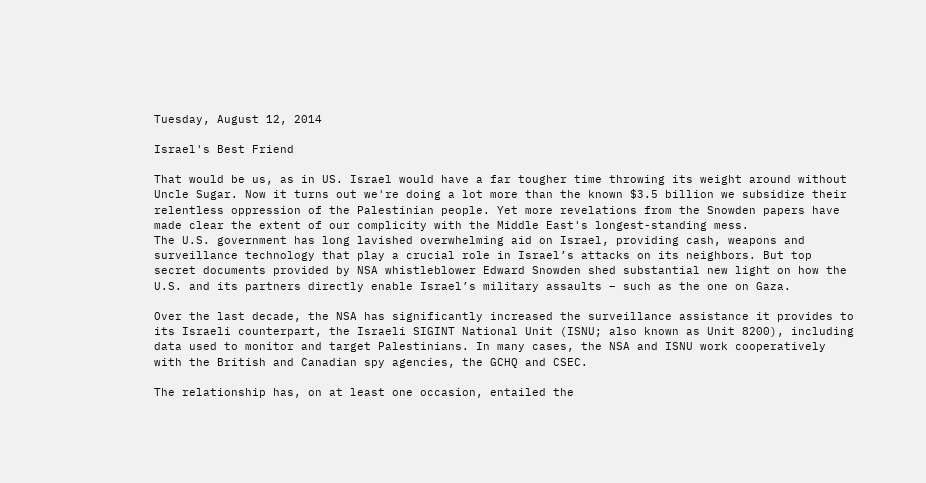Tuesday, August 12, 2014

Israel's Best Friend

That would be us, as in US. Israel would have a far tougher time throwing its weight around without Uncle Sugar. Now it turns out we're doing a lot more than the known $3.5 billion we subsidize their relentless oppression of the Palestinian people. Yet more revelations from the Snowden papers have made clear the extent of our complicity with the Middle East's longest-standing mess.
The U.S. government has long lavished overwhelming aid on Israel, providing cash, weapons and surveillance technology that play a crucial role in Israel’s attacks on its neighbors. But top secret documents provided by NSA whistleblower Edward Snowden shed substantial new light on how the U.S. and its partners directly enable Israel’s military assaults – such as the one on Gaza.

Over the last decade, the NSA has significantly increased the surveillance assistance it provides to its Israeli counterpart, the Israeli SIGINT National Unit (ISNU; also known as Unit 8200), including data used to monitor and target Palestinians. In many cases, the NSA and ISNU work cooperatively with the British and Canadian spy agencies, the GCHQ and CSEC.

The relationship has, on at least one occasion, entailed the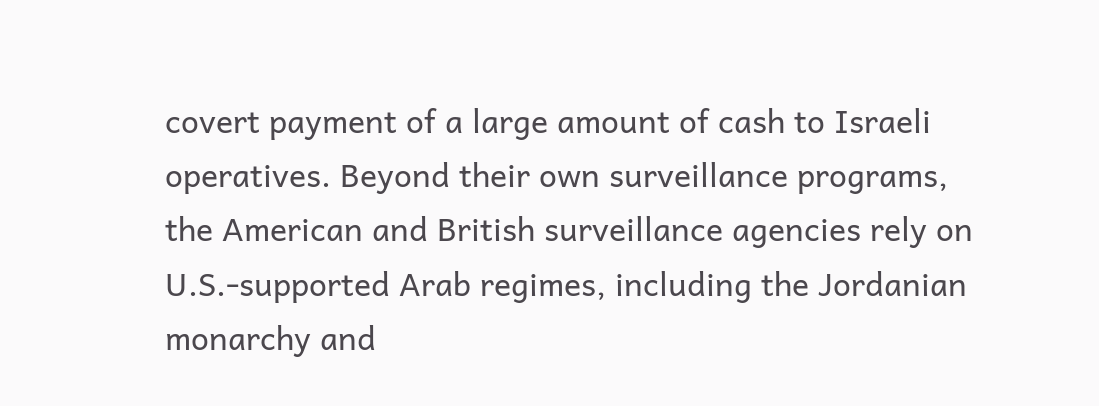covert payment of a large amount of cash to Israeli operatives. Beyond their own surveillance programs, the American and British surveillance agencies rely on U.S.-supported Arab regimes, including the Jordanian monarchy and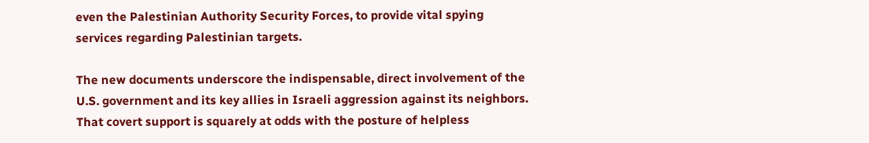even the Palestinian Authority Security Forces, to provide vital spying services regarding Palestinian targets.

The new documents underscore the indispensable, direct involvement of the U.S. government and its key allies in Israeli aggression against its neighbors. That covert support is squarely at odds with the posture of helpless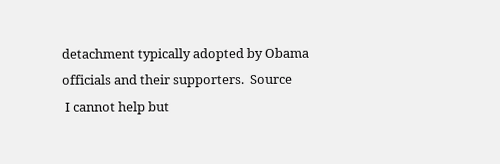detachment typically adopted by Obama officials and their supporters.  Source
 I cannot help but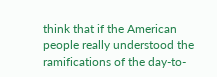think that if the American people really understood the ramifications of the day-to-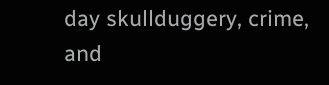day skullduggery, crime, and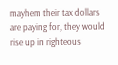mayhem their tax dollars are paying for, they would rise up in righteous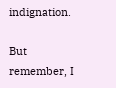indignation.

But remember, I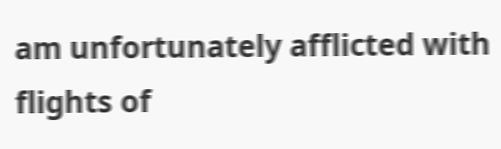am unfortunately afflicted with flights of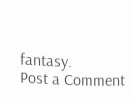fantasy.
Post a Comment